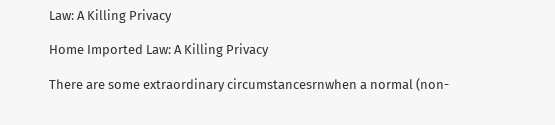Law: A Killing Privacy

Home Imported Law: A Killing Privacy

There are some extraordinary circumstancesrnwhen a normal (non-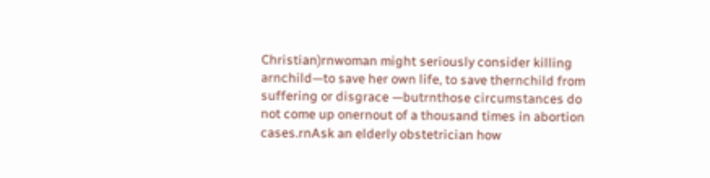Christian)rnwoman might seriously consider killing arnchild—to save her own life, to save thernchild from suffering or disgrace —butrnthose circumstances do not come up onernout of a thousand times in abortion cases.rnAsk an elderly obstetrician how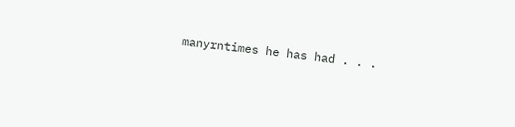manyrntimes he has had . . .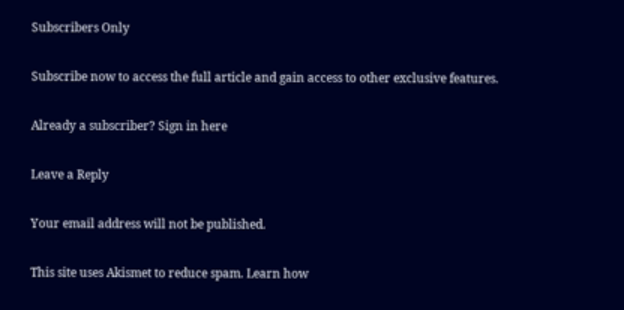Subscribers Only

Subscribe now to access the full article and gain access to other exclusive features.

Already a subscriber? Sign in here

Leave a Reply

Your email address will not be published.

This site uses Akismet to reduce spam. Learn how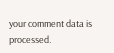your comment data is processed.